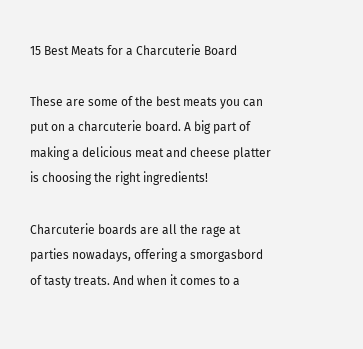15 Best Meats for a Charcuterie Board

These are some of the best meats you can put on a charcuterie board. A big part of making a delicious meat and cheese platter is choosing the right ingredients!

Charcuterie boards are all the rage at parties nowadays, offering a smorgasbord of tasty treats. And when it comes to a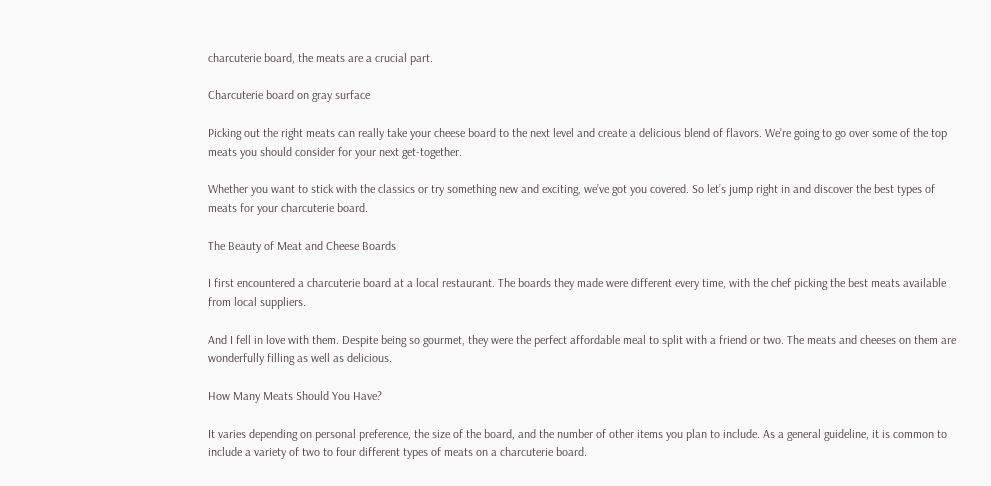charcuterie board, the meats are a crucial part.

Charcuterie board on gray surface

Picking out the right meats can really take your cheese board to the next level and create a delicious blend of flavors. We’re going to go over some of the top meats you should consider for your next get-together.

Whether you want to stick with the classics or try something new and exciting, we’ve got you covered. So let’s jump right in and discover the best types of meats for your charcuterie board.

The Beauty of Meat and Cheese Boards

I first encountered a charcuterie board at a local restaurant. The boards they made were different every time, with the chef picking the best meats available from local suppliers.

And I fell in love with them. Despite being so gourmet, they were the perfect affordable meal to split with a friend or two. The meats and cheeses on them are wonderfully filling as well as delicious.

How Many Meats Should You Have?

It varies depending on personal preference, the size of the board, and the number of other items you plan to include. As a general guideline, it is common to include a variety of two to four different types of meats on a charcuterie board.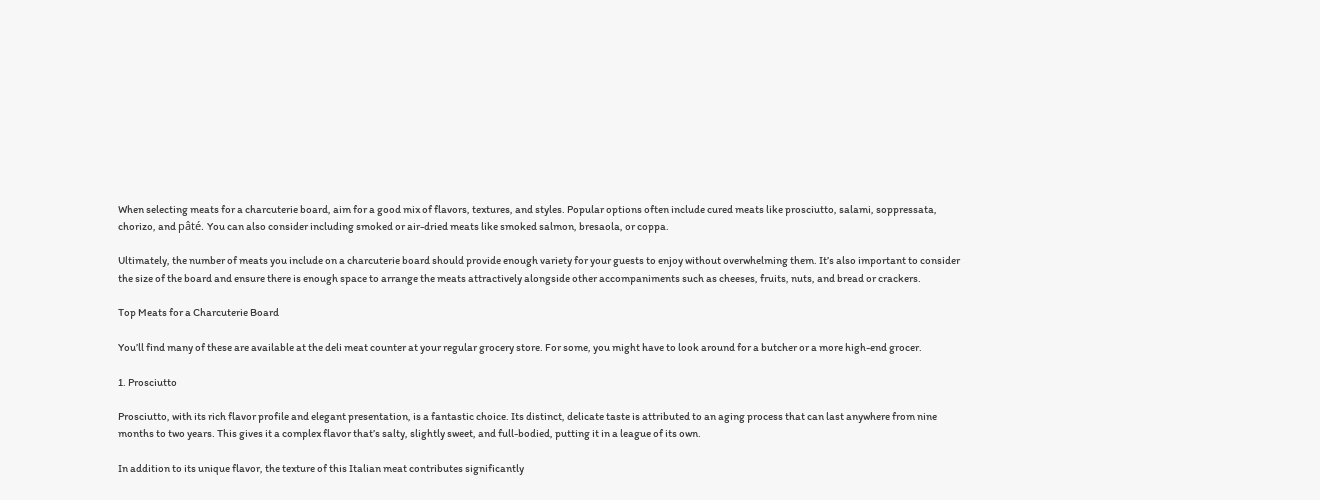When selecting meats for a charcuterie board, aim for a good mix of flavors, textures, and styles. Popular options often include cured meats like prosciutto, salami, soppressata, chorizo, and pâté. You can also consider including smoked or air-dried meats like smoked salmon, bresaola, or coppa.

Ultimately, the number of meats you include on a charcuterie board should provide enough variety for your guests to enjoy without overwhelming them. It’s also important to consider the size of the board and ensure there is enough space to arrange the meats attractively alongside other accompaniments such as cheeses, fruits, nuts, and bread or crackers.

Top Meats for a Charcuterie Board

You’ll find many of these are available at the deli meat counter at your regular grocery store. For some, you might have to look around for a butcher or a more high-end grocer.

1. Prosciutto

Prosciutto, with its rich flavor profile and elegant presentation, is a fantastic choice. Its distinct, delicate taste is attributed to an aging process that can last anywhere from nine months to two years. This gives it a complex flavor that’s salty, slightly sweet, and full-bodied, putting it in a league of its own.

In addition to its unique flavor, the texture of this Italian meat contributes significantly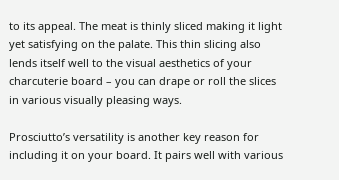to its appeal. The meat is thinly sliced making it light yet satisfying on the palate. This thin slicing also lends itself well to the visual aesthetics of your charcuterie board – you can drape or roll the slices in various visually pleasing ways.

Prosciutto’s versatility is another key reason for including it on your board. It pairs well with various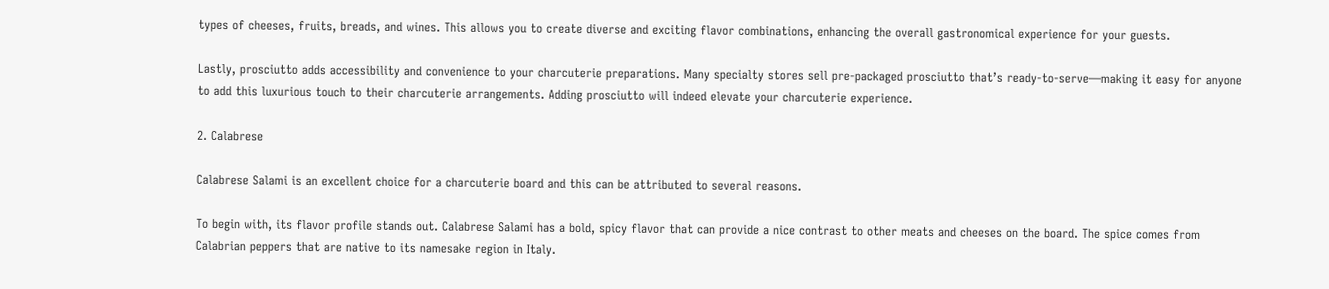types of cheeses, fruits, breads, and wines. This allows you to create diverse and exciting flavor combinations, enhancing the overall gastronomical experience for your guests.

Lastly, prosciutto adds accessibility and convenience to your charcuterie preparations. Many specialty stores sell pre-packaged prosciutto that’s ready-to-serve—making it easy for anyone to add this luxurious touch to their charcuterie arrangements. Adding prosciutto will indeed elevate your charcuterie experience.

2. Calabrese

Calabrese Salami is an excellent choice for a charcuterie board and this can be attributed to several reasons.

To begin with, its flavor profile stands out. Calabrese Salami has a bold, spicy flavor that can provide a nice contrast to other meats and cheeses on the board. The spice comes from Calabrian peppers that are native to its namesake region in Italy.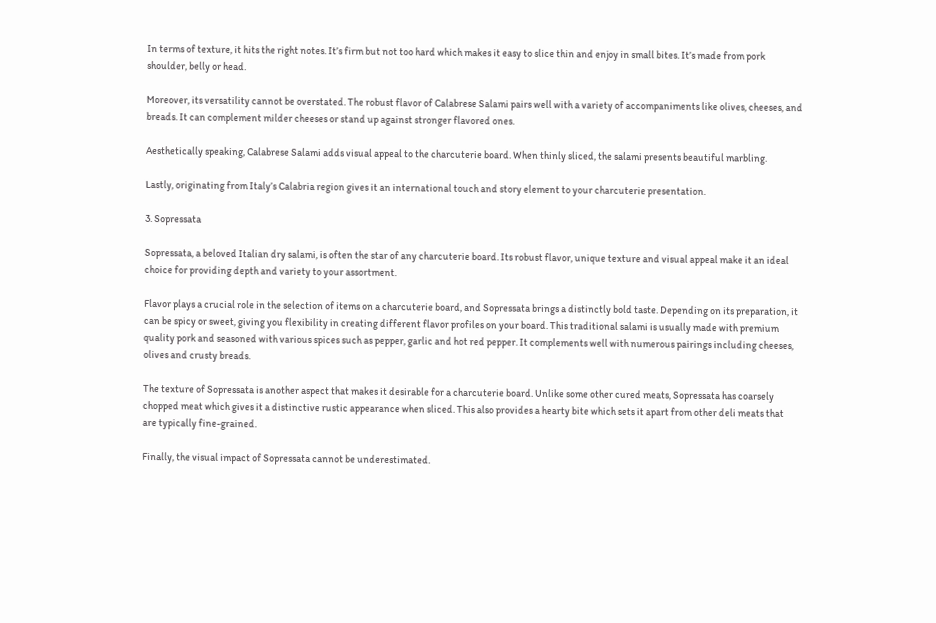In terms of texture, it hits the right notes. It’s firm but not too hard which makes it easy to slice thin and enjoy in small bites. It’s made from pork shoulder, belly or head.

Moreover, its versatility cannot be overstated. The robust flavor of Calabrese Salami pairs well with a variety of accompaniments like olives, cheeses, and breads. It can complement milder cheeses or stand up against stronger flavored ones.

Aesthetically speaking, Calabrese Salami adds visual appeal to the charcuterie board. When thinly sliced, the salami presents beautiful marbling.

Lastly, originating from Italy’s Calabria region gives it an international touch and story element to your charcuterie presentation.

3. Sopressata

Sopressata, a beloved Italian dry salami, is often the star of any charcuterie board. Its robust flavor, unique texture and visual appeal make it an ideal choice for providing depth and variety to your assortment.

Flavor plays a crucial role in the selection of items on a charcuterie board, and Sopressata brings a distinctly bold taste. Depending on its preparation, it can be spicy or sweet, giving you flexibility in creating different flavor profiles on your board. This traditional salami is usually made with premium quality pork and seasoned with various spices such as pepper, garlic and hot red pepper. It complements well with numerous pairings including cheeses, olives and crusty breads.

The texture of Sopressata is another aspect that makes it desirable for a charcuterie board. Unlike some other cured meats, Sopressata has coarsely chopped meat which gives it a distinctive rustic appearance when sliced. This also provides a hearty bite which sets it apart from other deli meats that are typically fine-grained.

Finally, the visual impact of Sopressata cannot be underestimated.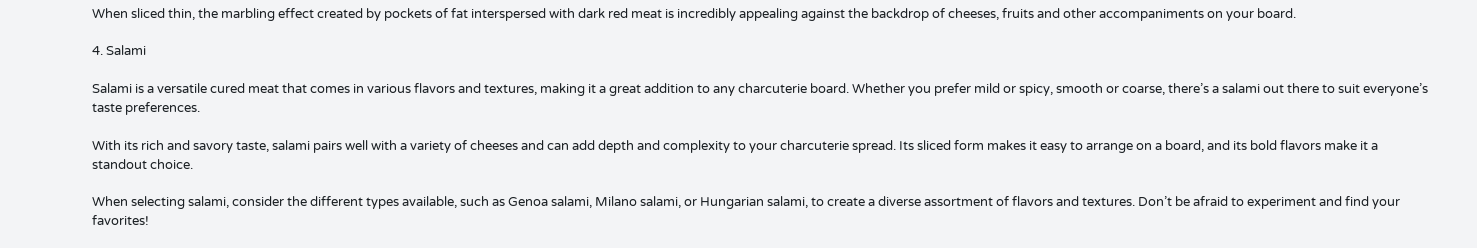When sliced thin, the marbling effect created by pockets of fat interspersed with dark red meat is incredibly appealing against the backdrop of cheeses, fruits and other accompaniments on your board.

4. Salami

Salami is a versatile cured meat that comes in various flavors and textures, making it a great addition to any charcuterie board. Whether you prefer mild or spicy, smooth or coarse, there’s a salami out there to suit everyone’s taste preferences.

With its rich and savory taste, salami pairs well with a variety of cheeses and can add depth and complexity to your charcuterie spread. Its sliced form makes it easy to arrange on a board, and its bold flavors make it a standout choice.

When selecting salami, consider the different types available, such as Genoa salami, Milano salami, or Hungarian salami, to create a diverse assortment of flavors and textures. Don’t be afraid to experiment and find your favorites!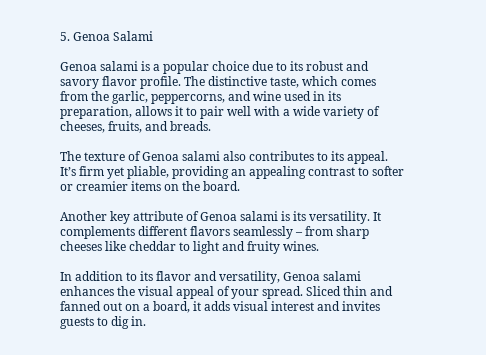5. Genoa Salami

Genoa salami is a popular choice due to its robust and savory flavor profile. The distinctive taste, which comes from the garlic, peppercorns, and wine used in its preparation, allows it to pair well with a wide variety of cheeses, fruits, and breads.

The texture of Genoa salami also contributes to its appeal. It’s firm yet pliable, providing an appealing contrast to softer or creamier items on the board.

Another key attribute of Genoa salami is its versatility. It complements different flavors seamlessly – from sharp cheeses like cheddar to light and fruity wines.

In addition to its flavor and versatility, Genoa salami enhances the visual appeal of your spread. Sliced thin and fanned out on a board, it adds visual interest and invites guests to dig in.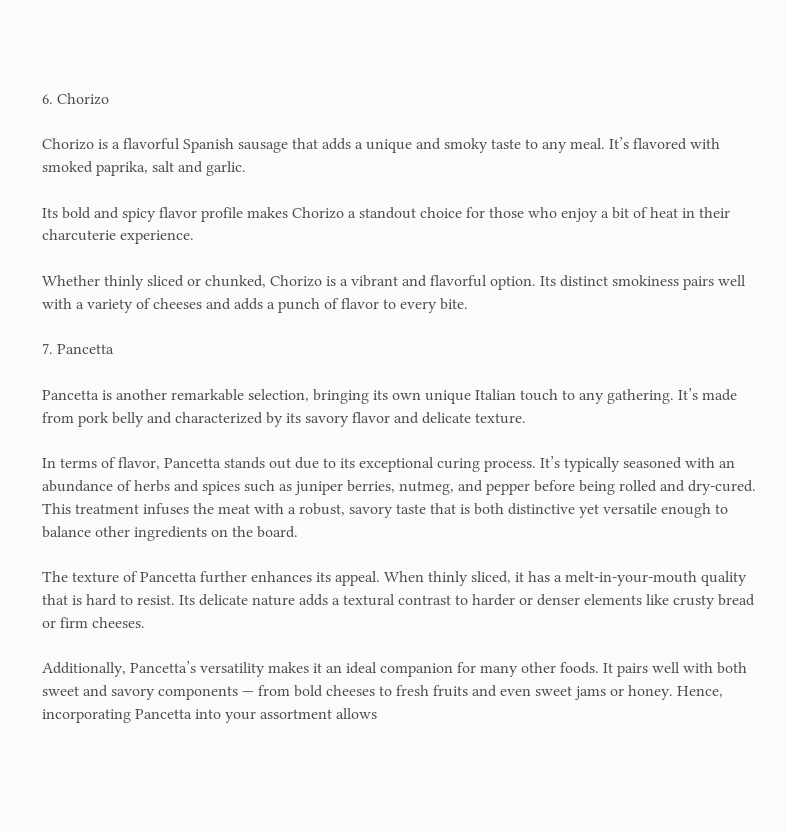6. Chorizo

Chorizo is a flavorful Spanish sausage that adds a unique and smoky taste to any meal. It’s flavored with smoked paprika, salt and garlic.

Its bold and spicy flavor profile makes Chorizo a standout choice for those who enjoy a bit of heat in their charcuterie experience.

Whether thinly sliced or chunked, Chorizo is a vibrant and flavorful option. Its distinct smokiness pairs well with a variety of cheeses and adds a punch of flavor to every bite.

7. Pancetta

Pancetta is another remarkable selection, bringing its own unique Italian touch to any gathering. It’s made from pork belly and characterized by its savory flavor and delicate texture.

In terms of flavor, Pancetta stands out due to its exceptional curing process. It’s typically seasoned with an abundance of herbs and spices such as juniper berries, nutmeg, and pepper before being rolled and dry-cured. This treatment infuses the meat with a robust, savory taste that is both distinctive yet versatile enough to balance other ingredients on the board.

The texture of Pancetta further enhances its appeal. When thinly sliced, it has a melt-in-your-mouth quality that is hard to resist. Its delicate nature adds a textural contrast to harder or denser elements like crusty bread or firm cheeses.

Additionally, Pancetta’s versatility makes it an ideal companion for many other foods. It pairs well with both sweet and savory components — from bold cheeses to fresh fruits and even sweet jams or honey. Hence, incorporating Pancetta into your assortment allows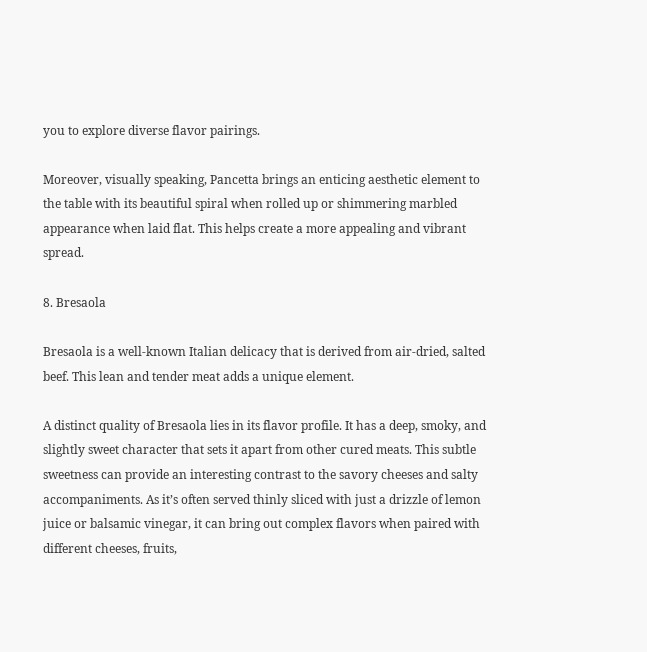you to explore diverse flavor pairings.

Moreover, visually speaking, Pancetta brings an enticing aesthetic element to the table with its beautiful spiral when rolled up or shimmering marbled appearance when laid flat. This helps create a more appealing and vibrant spread.

8. Bresaola

Bresaola is a well-known Italian delicacy that is derived from air-dried, salted beef. This lean and tender meat adds a unique element.

A distinct quality of Bresaola lies in its flavor profile. It has a deep, smoky, and slightly sweet character that sets it apart from other cured meats. This subtle sweetness can provide an interesting contrast to the savory cheeses and salty accompaniments. As it’s often served thinly sliced with just a drizzle of lemon juice or balsamic vinegar, it can bring out complex flavors when paired with different cheeses, fruits,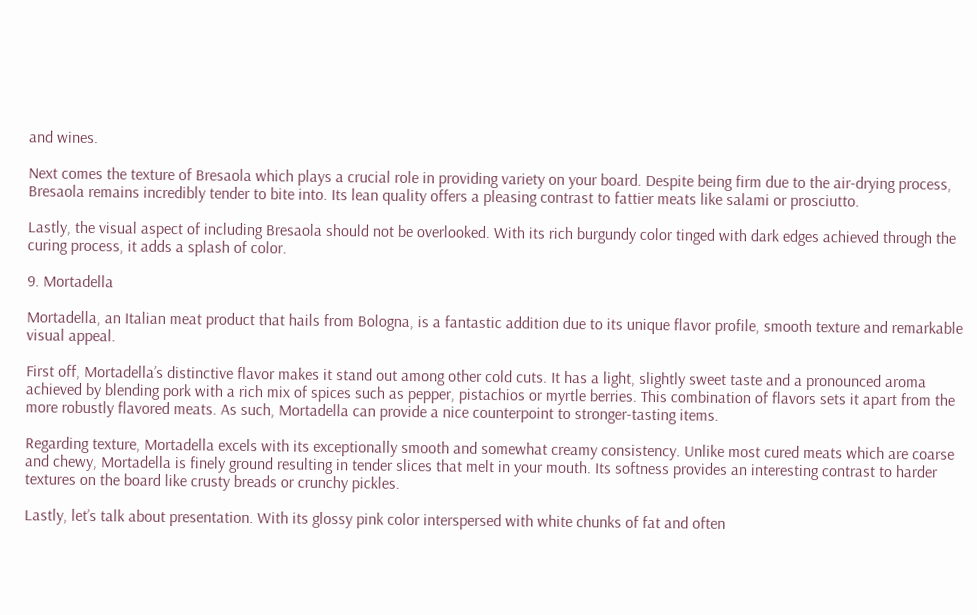and wines.

Next comes the texture of Bresaola which plays a crucial role in providing variety on your board. Despite being firm due to the air-drying process, Bresaola remains incredibly tender to bite into. Its lean quality offers a pleasing contrast to fattier meats like salami or prosciutto.

Lastly, the visual aspect of including Bresaola should not be overlooked. With its rich burgundy color tinged with dark edges achieved through the curing process, it adds a splash of color.

9. Mortadella

Mortadella, an Italian meat product that hails from Bologna, is a fantastic addition due to its unique flavor profile, smooth texture and remarkable visual appeal.

First off, Mortadella’s distinctive flavor makes it stand out among other cold cuts. It has a light, slightly sweet taste and a pronounced aroma achieved by blending pork with a rich mix of spices such as pepper, pistachios or myrtle berries. This combination of flavors sets it apart from the more robustly flavored meats. As such, Mortadella can provide a nice counterpoint to stronger-tasting items.

Regarding texture, Mortadella excels with its exceptionally smooth and somewhat creamy consistency. Unlike most cured meats which are coarse and chewy, Mortadella is finely ground resulting in tender slices that melt in your mouth. Its softness provides an interesting contrast to harder textures on the board like crusty breads or crunchy pickles.

Lastly, let’s talk about presentation. With its glossy pink color interspersed with white chunks of fat and often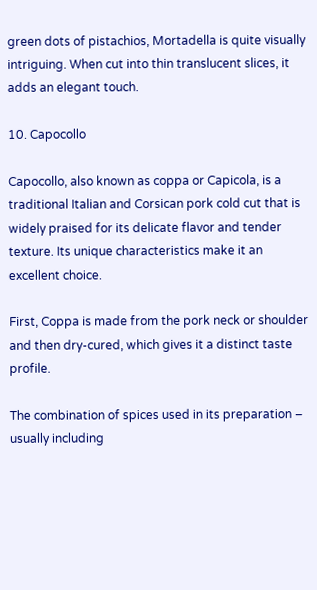green dots of pistachios, Mortadella is quite visually intriguing. When cut into thin translucent slices, it adds an elegant touch.

10. Capocollo

Capocollo, also known as coppa or Capicola, is a traditional Italian and Corsican pork cold cut that is widely praised for its delicate flavor and tender texture. Its unique characteristics make it an excellent choice.

First, Coppa is made from the pork neck or shoulder and then dry-cured, which gives it a distinct taste profile.

The combination of spices used in its preparation – usually including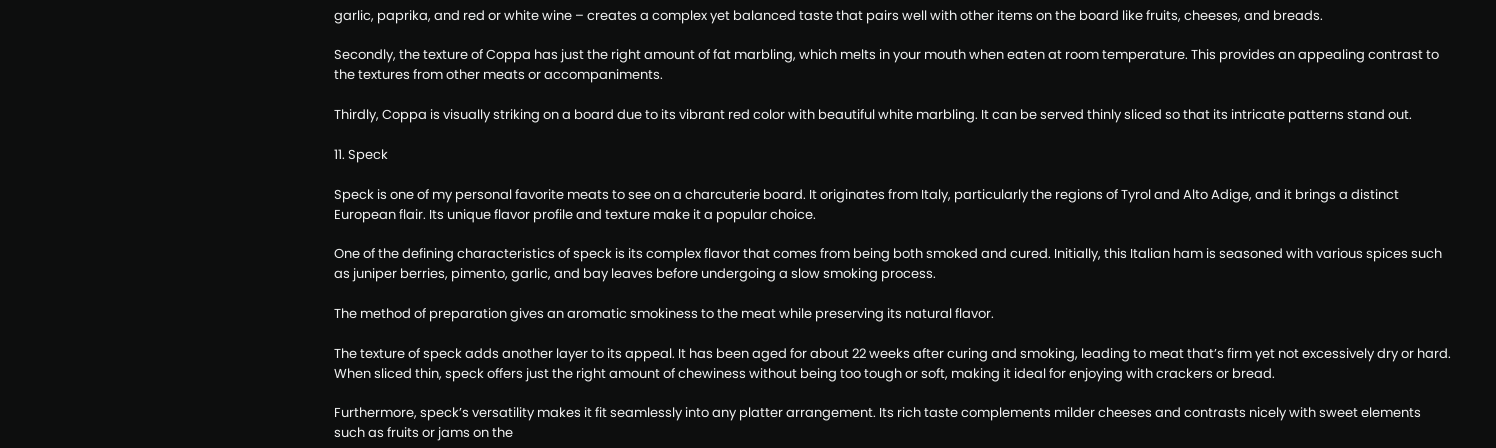garlic, paprika, and red or white wine – creates a complex yet balanced taste that pairs well with other items on the board like fruits, cheeses, and breads.

Secondly, the texture of Coppa has just the right amount of fat marbling, which melts in your mouth when eaten at room temperature. This provides an appealing contrast to the textures from other meats or accompaniments.

Thirdly, Coppa is visually striking on a board due to its vibrant red color with beautiful white marbling. It can be served thinly sliced so that its intricate patterns stand out.

11. Speck

Speck is one of my personal favorite meats to see on a charcuterie board. It originates from Italy, particularly the regions of Tyrol and Alto Adige, and it brings a distinct European flair. Its unique flavor profile and texture make it a popular choice.

One of the defining characteristics of speck is its complex flavor that comes from being both smoked and cured. Initially, this Italian ham is seasoned with various spices such as juniper berries, pimento, garlic, and bay leaves before undergoing a slow smoking process.

The method of preparation gives an aromatic smokiness to the meat while preserving its natural flavor.

The texture of speck adds another layer to its appeal. It has been aged for about 22 weeks after curing and smoking, leading to meat that’s firm yet not excessively dry or hard. When sliced thin, speck offers just the right amount of chewiness without being too tough or soft, making it ideal for enjoying with crackers or bread.

Furthermore, speck’s versatility makes it fit seamlessly into any platter arrangement. Its rich taste complements milder cheeses and contrasts nicely with sweet elements such as fruits or jams on the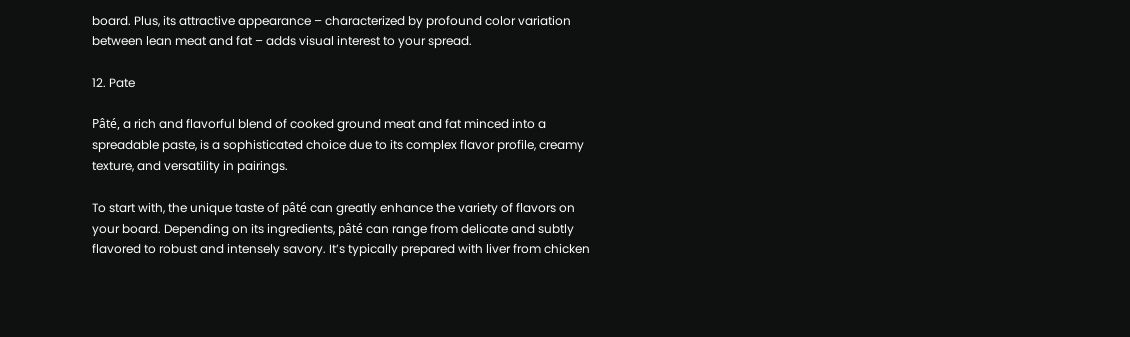board. Plus, its attractive appearance – characterized by profound color variation between lean meat and fat – adds visual interest to your spread.

12. Pate

Pâté, a rich and flavorful blend of cooked ground meat and fat minced into a spreadable paste, is a sophisticated choice due to its complex flavor profile, creamy texture, and versatility in pairings.

To start with, the unique taste of pâté can greatly enhance the variety of flavors on your board. Depending on its ingredients, pâté can range from delicate and subtly flavored to robust and intensely savory. It’s typically prepared with liver from chicken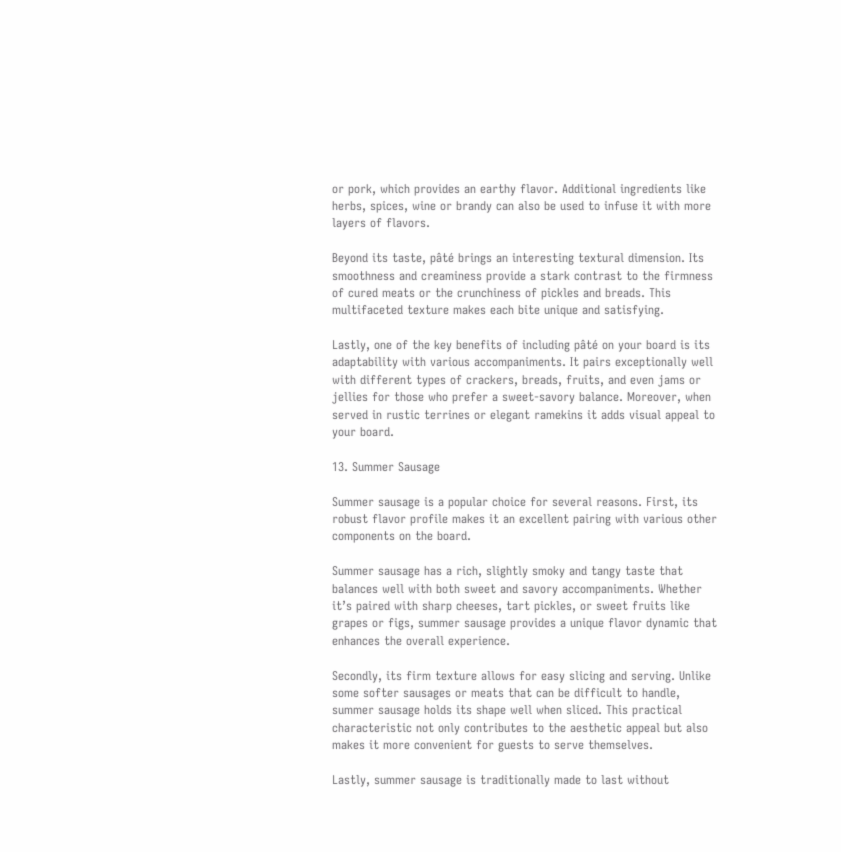or pork, which provides an earthy flavor. Additional ingredients like herbs, spices, wine or brandy can also be used to infuse it with more layers of flavors.

Beyond its taste, pâté brings an interesting textural dimension. Its smoothness and creaminess provide a stark contrast to the firmness of cured meats or the crunchiness of pickles and breads. This multifaceted texture makes each bite unique and satisfying.

Lastly, one of the key benefits of including pâté on your board is its adaptability with various accompaniments. It pairs exceptionally well with different types of crackers, breads, fruits, and even jams or jellies for those who prefer a sweet-savory balance. Moreover, when served in rustic terrines or elegant ramekins it adds visual appeal to your board.

13. Summer Sausage

Summer sausage is a popular choice for several reasons. First, its robust flavor profile makes it an excellent pairing with various other components on the board.

Summer sausage has a rich, slightly smoky and tangy taste that balances well with both sweet and savory accompaniments. Whether it’s paired with sharp cheeses, tart pickles, or sweet fruits like grapes or figs, summer sausage provides a unique flavor dynamic that enhances the overall experience.

Secondly, its firm texture allows for easy slicing and serving. Unlike some softer sausages or meats that can be difficult to handle, summer sausage holds its shape well when sliced. This practical characteristic not only contributes to the aesthetic appeal but also makes it more convenient for guests to serve themselves.

Lastly, summer sausage is traditionally made to last without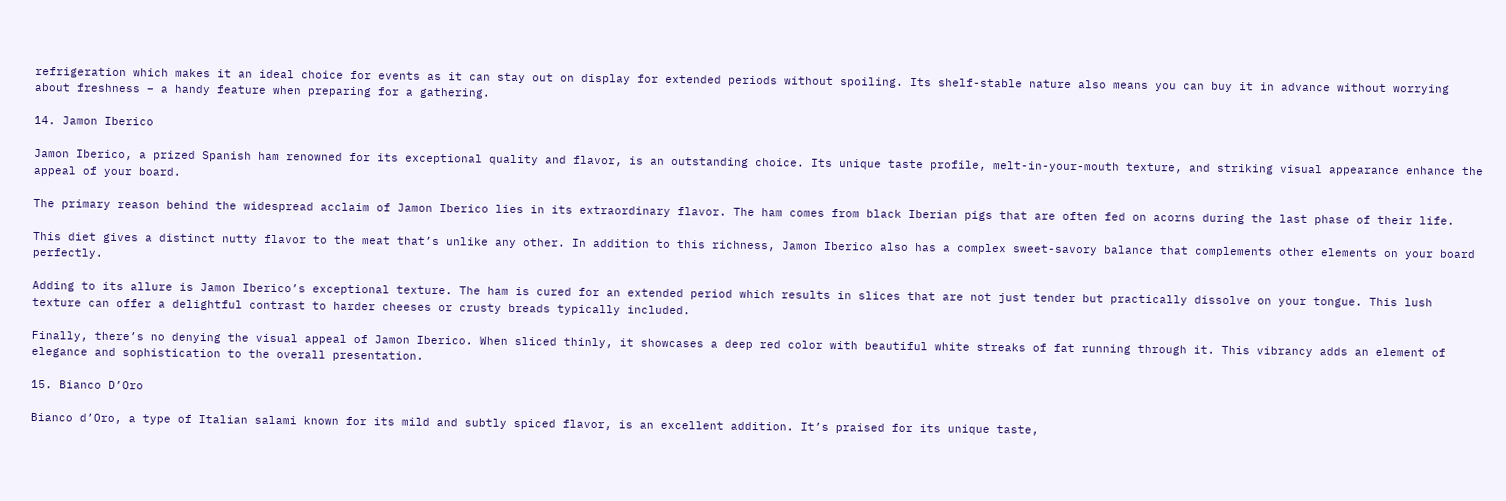refrigeration which makes it an ideal choice for events as it can stay out on display for extended periods without spoiling. Its shelf-stable nature also means you can buy it in advance without worrying about freshness – a handy feature when preparing for a gathering.

14. Jamon Iberico

Jamon Iberico, a prized Spanish ham renowned for its exceptional quality and flavor, is an outstanding choice. Its unique taste profile, melt-in-your-mouth texture, and striking visual appearance enhance the appeal of your board.

The primary reason behind the widespread acclaim of Jamon Iberico lies in its extraordinary flavor. The ham comes from black Iberian pigs that are often fed on acorns during the last phase of their life.

This diet gives a distinct nutty flavor to the meat that’s unlike any other. In addition to this richness, Jamon Iberico also has a complex sweet-savory balance that complements other elements on your board perfectly.

Adding to its allure is Jamon Iberico’s exceptional texture. The ham is cured for an extended period which results in slices that are not just tender but practically dissolve on your tongue. This lush texture can offer a delightful contrast to harder cheeses or crusty breads typically included.

Finally, there’s no denying the visual appeal of Jamon Iberico. When sliced thinly, it showcases a deep red color with beautiful white streaks of fat running through it. This vibrancy adds an element of elegance and sophistication to the overall presentation.

15. Bianco D’Oro

Bianco d’Oro, a type of Italian salami known for its mild and subtly spiced flavor, is an excellent addition. It’s praised for its unique taste,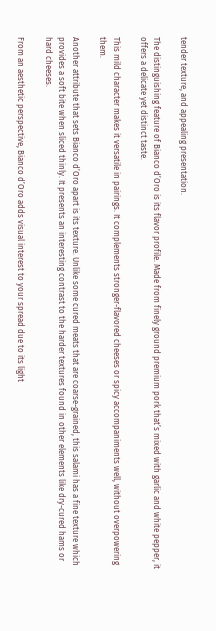tender texture, and appealing presentation.

The distinguishing feature of Bianco d’Oro is its flavor profile. Made from finely ground premium pork that’s mixed with garlic and white pepper, it offers a delicate yet distinct taste.

This mild character makes it versatile in pairings. It complements stronger-flavored cheeses or spicy accompaniments well, without overpowering them.

Another attribute that sets Bianco d’Oro apart is its texture. Unlike some cured meats that are coarse-grained, this salami has a fine texture which provides a soft bite when sliced thinly. It presents an interesting contrast to the harder textures found in other elements like dry-cured hams or hard cheeses.

From an aesthetic perspective, Bianco d’Oro adds visual interest to your spread due to its light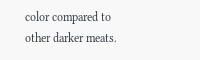color compared to other darker meats.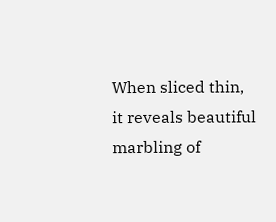When sliced thin, it reveals beautiful marbling of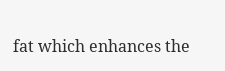fat which enhances the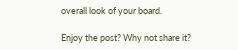overall look of your board.

Enjoy the post? Why not share it?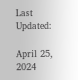Last Updated:

April 25, 2024